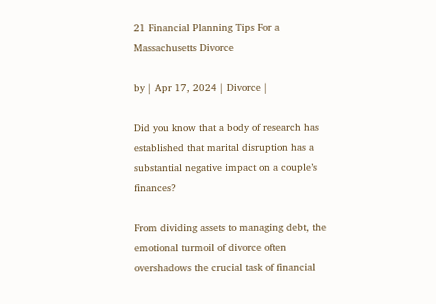21 Financial Planning Tips For a Massachusetts Divorce

by | Apr 17, 2024 | Divorce |

Did you know that a body of research has established that marital disruption has a substantial negative impact on a couple’s finances?

From dividing assets to managing debt, the emotional turmoil of divorce often overshadows the crucial task of financial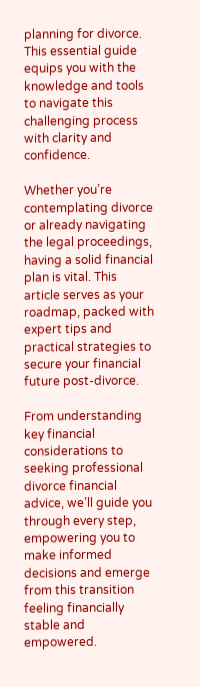planning for divorce. This essential guide equips you with the knowledge and tools to navigate this challenging process with clarity and confidence.

Whether you’re contemplating divorce or already navigating the legal proceedings, having a solid financial plan is vital. This article serves as your roadmap, packed with expert tips and practical strategies to secure your financial future post-divorce.

From understanding key financial considerations to seeking professional divorce financial advice, we’ll guide you through every step, empowering you to make informed decisions and emerge from this transition feeling financially stable and empowered.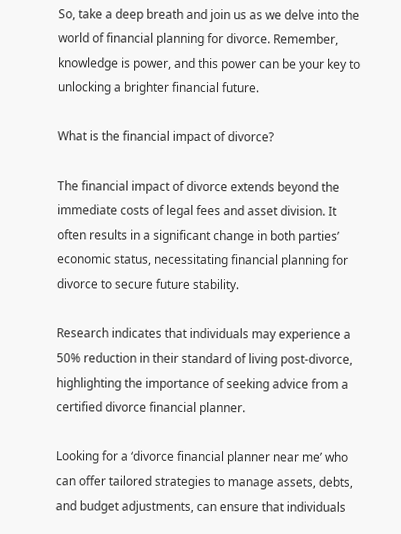So, take a deep breath and join us as we delve into the world of financial planning for divorce. Remember, knowledge is power, and this power can be your key to unlocking a brighter financial future.

What is the financial impact of divorce?

The financial impact of divorce extends beyond the immediate costs of legal fees and asset division. It often results in a significant change in both parties’ economic status, necessitating financial planning for divorce to secure future stability.

Research indicates that individuals may experience a 50% reduction in their standard of living post-divorce, highlighting the importance of seeking advice from a certified divorce financial planner.

Looking for a ‘divorce financial planner near me’ who can offer tailored strategies to manage assets, debts, and budget adjustments, can ensure that individuals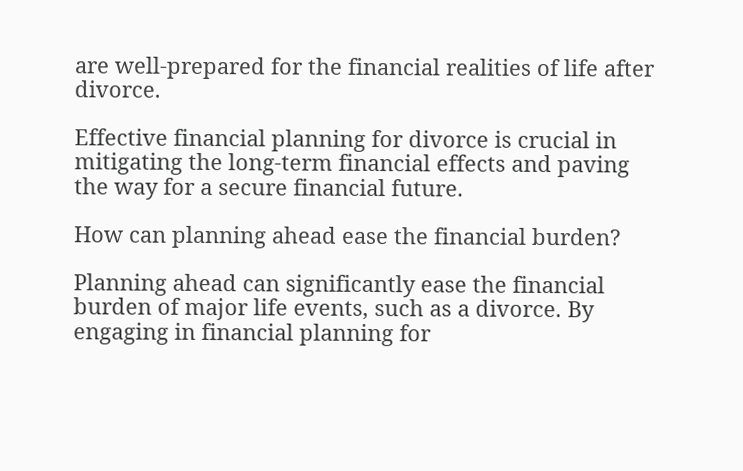are well-prepared for the financial realities of life after divorce.

Effective financial planning for divorce is crucial in mitigating the long-term financial effects and paving the way for a secure financial future.

How can planning ahead ease the financial burden?

Planning ahead can significantly ease the financial burden of major life events, such as a divorce. By engaging in financial planning for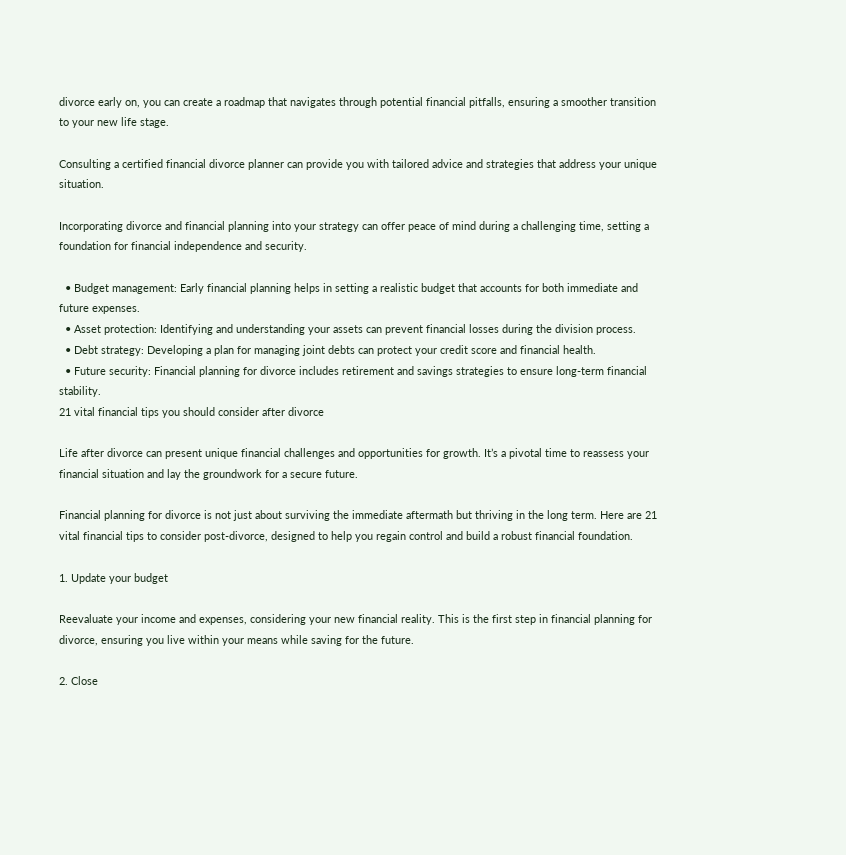divorce early on, you can create a roadmap that navigates through potential financial pitfalls, ensuring a smoother transition to your new life stage.

Consulting a certified financial divorce planner can provide you with tailored advice and strategies that address your unique situation.

Incorporating divorce and financial planning into your strategy can offer peace of mind during a challenging time, setting a foundation for financial independence and security.

  • Budget management: Early financial planning helps in setting a realistic budget that accounts for both immediate and future expenses.
  • Asset protection: Identifying and understanding your assets can prevent financial losses during the division process.
  • Debt strategy: Developing a plan for managing joint debts can protect your credit score and financial health.
  • Future security: Financial planning for divorce includes retirement and savings strategies to ensure long-term financial stability.
21 vital financial tips you should consider after divorce

Life after divorce can present unique financial challenges and opportunities for growth. It’s a pivotal time to reassess your financial situation and lay the groundwork for a secure future.

Financial planning for divorce is not just about surviving the immediate aftermath but thriving in the long term. Here are 21 vital financial tips to consider post-divorce, designed to help you regain control and build a robust financial foundation.

1. Update your budget

Reevaluate your income and expenses, considering your new financial reality. This is the first step in financial planning for divorce, ensuring you live within your means while saving for the future.

2. Close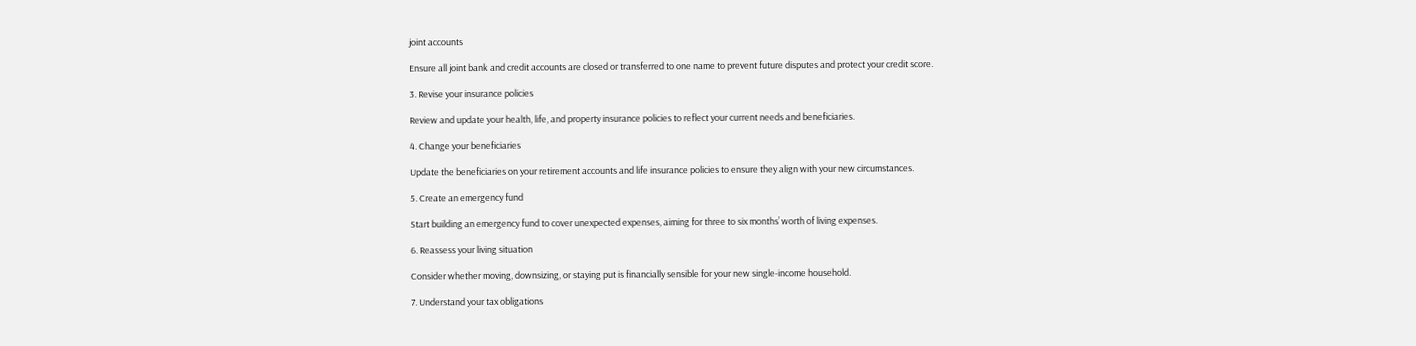joint accounts

Ensure all joint bank and credit accounts are closed or transferred to one name to prevent future disputes and protect your credit score.

3. Revise your insurance policies

Review and update your health, life, and property insurance policies to reflect your current needs and beneficiaries.

4. Change your beneficiaries

Update the beneficiaries on your retirement accounts and life insurance policies to ensure they align with your new circumstances.

5. Create an emergency fund

Start building an emergency fund to cover unexpected expenses, aiming for three to six months’ worth of living expenses.

6. Reassess your living situation

Consider whether moving, downsizing, or staying put is financially sensible for your new single-income household.

7. Understand your tax obligations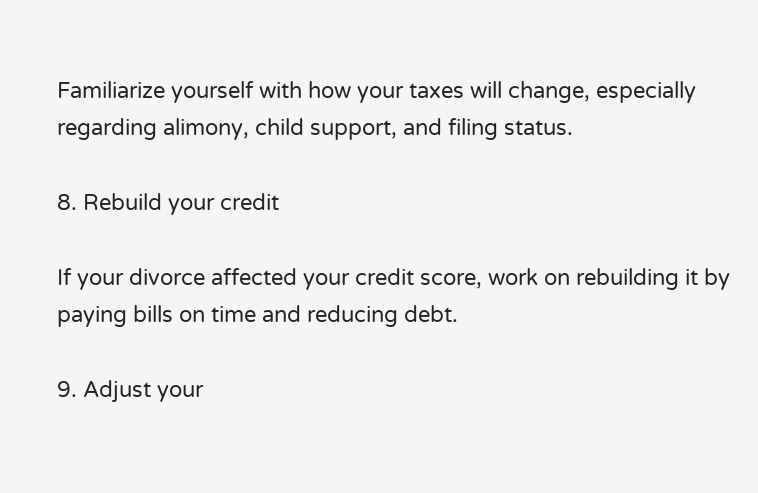Familiarize yourself with how your taxes will change, especially regarding alimony, child support, and filing status.

8. Rebuild your credit

If your divorce affected your credit score, work on rebuilding it by paying bills on time and reducing debt.

9. Adjust your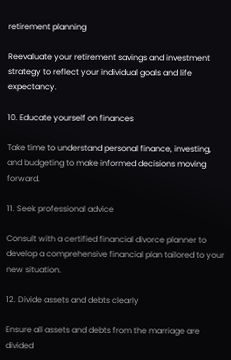retirement planning

Reevaluate your retirement savings and investment strategy to reflect your individual goals and life expectancy.

10. Educate yourself on finances

Take time to understand personal finance, investing, and budgeting to make informed decisions moving forward.

11. Seek professional advice

Consult with a certified financial divorce planner to develop a comprehensive financial plan tailored to your new situation.

12. Divide assets and debts clearly

Ensure all assets and debts from the marriage are divided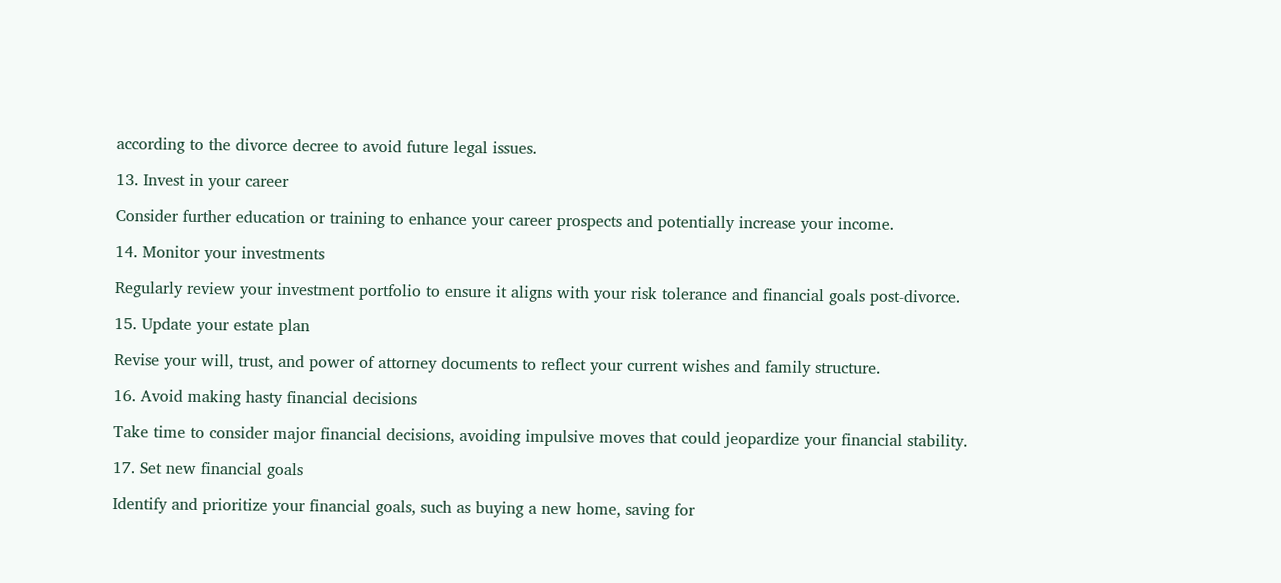according to the divorce decree to avoid future legal issues.

13. Invest in your career

Consider further education or training to enhance your career prospects and potentially increase your income.

14. Monitor your investments

Regularly review your investment portfolio to ensure it aligns with your risk tolerance and financial goals post-divorce.

15. Update your estate plan

Revise your will, trust, and power of attorney documents to reflect your current wishes and family structure.

16. Avoid making hasty financial decisions

Take time to consider major financial decisions, avoiding impulsive moves that could jeopardize your financial stability.

17. Set new financial goals

Identify and prioritize your financial goals, such as buying a new home, saving for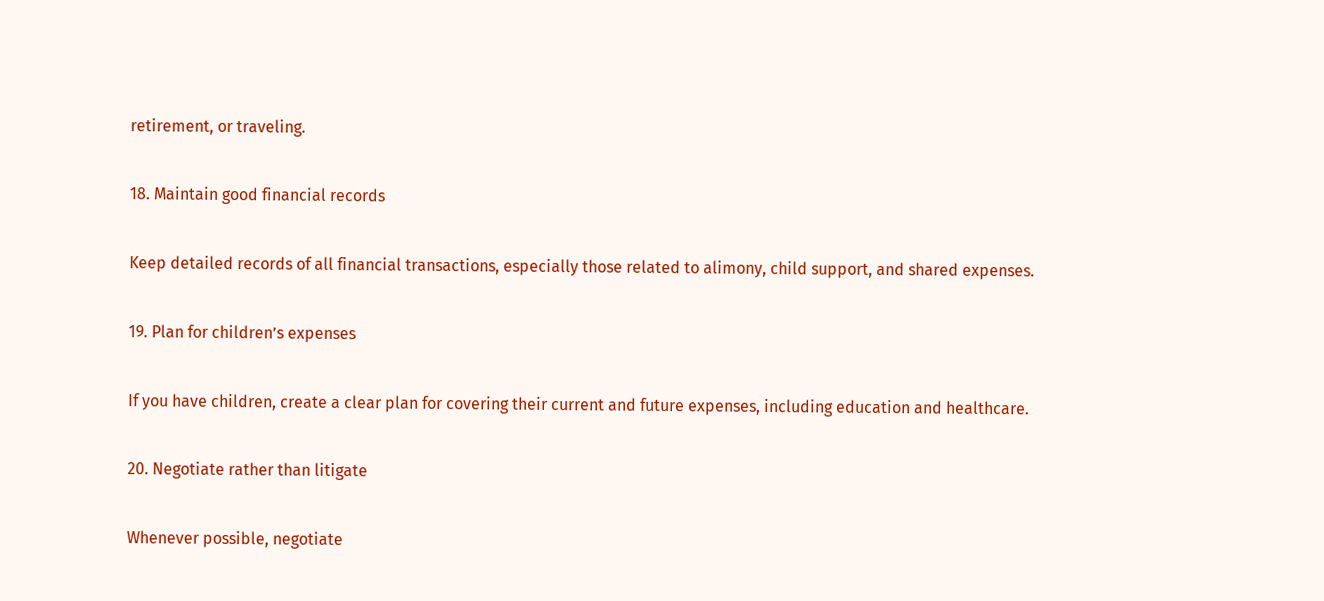retirement, or traveling.

18. Maintain good financial records

Keep detailed records of all financial transactions, especially those related to alimony, child support, and shared expenses.

19. Plan for children’s expenses

If you have children, create a clear plan for covering their current and future expenses, including education and healthcare.

20. Negotiate rather than litigate

Whenever possible, negotiate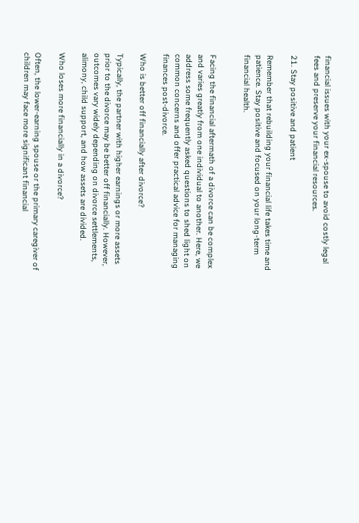financial issues with your ex-spouse to avoid costly legal fees and preserve your financial resources.

21. Stay positive and patient

Remember that rebuilding your financial life takes time and patience. Stay positive and focused on your long-term financial health.


Facing the financial aftermath of a divorce can be complex and varies greatly from one individual to another. Here, we address some frequently asked questions to shed light on common concerns and offer practical advice for managing finances post-divorce.

Who is better off financially after divorce?

Typically, the partner with higher earnings or more assets prior to the divorce may be better off financially. However, outcomes vary widely depending on divorce settlements, alimony, child support, and how assets are divided.

Who loses more financially in a divorce?

Often, the lower-earning spouse or the primary caregiver of children may face more significant financial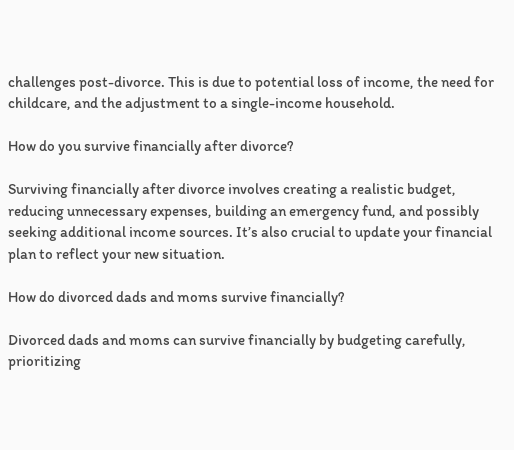challenges post-divorce. This is due to potential loss of income, the need for childcare, and the adjustment to a single-income household.

How do you survive financially after divorce?

Surviving financially after divorce involves creating a realistic budget, reducing unnecessary expenses, building an emergency fund, and possibly seeking additional income sources. It’s also crucial to update your financial plan to reflect your new situation.

How do divorced dads and moms survive financially?

Divorced dads and moms can survive financially by budgeting carefully, prioritizing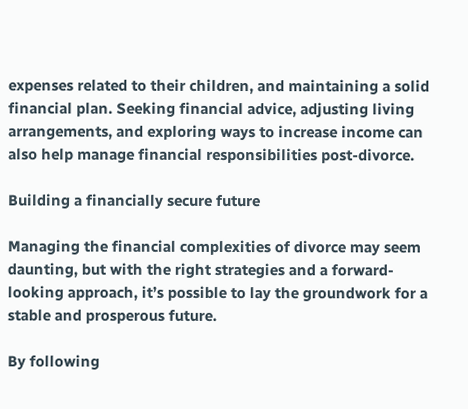expenses related to their children, and maintaining a solid financial plan. Seeking financial advice, adjusting living arrangements, and exploring ways to increase income can also help manage financial responsibilities post-divorce.

Building a financially secure future

Managing the financial complexities of divorce may seem daunting, but with the right strategies and a forward-looking approach, it’s possible to lay the groundwork for a stable and prosperous future.

By following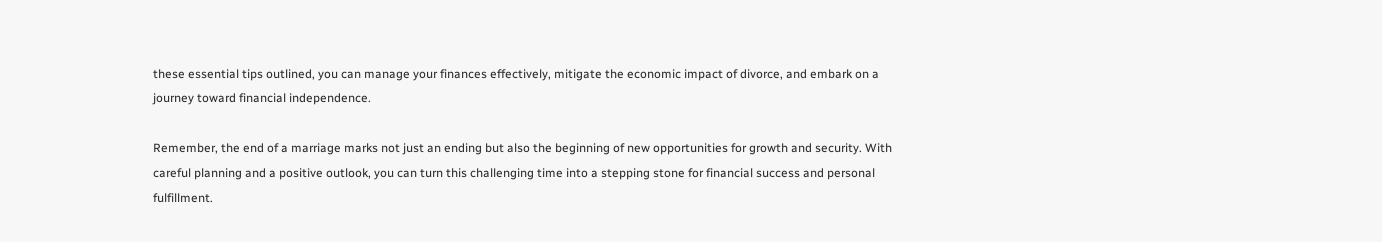these essential tips outlined, you can manage your finances effectively, mitigate the economic impact of divorce, and embark on a journey toward financial independence.

Remember, the end of a marriage marks not just an ending but also the beginning of new opportunities for growth and security. With careful planning and a positive outlook, you can turn this challenging time into a stepping stone for financial success and personal fulfillment.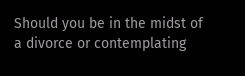Should you be in the midst of a divorce or contemplating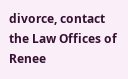divorce, contact the Law Offices of Renee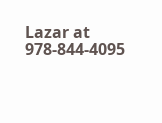Lazar at 978-844-4095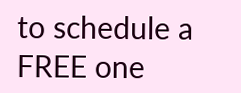to schedule a FREE one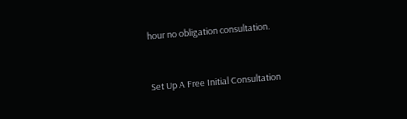hour no obligation consultation.


Set Up A Free Initial Consultation